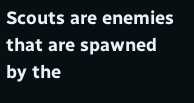Scouts are enemies that are spawned by the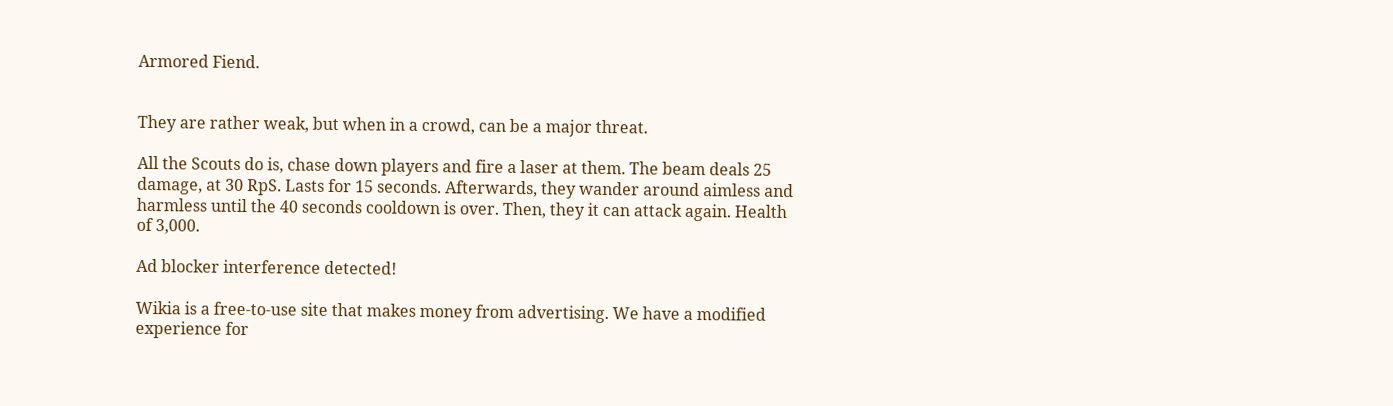Armored Fiend.


They are rather weak, but when in a crowd, can be a major threat.

All the Scouts do is, chase down players and fire a laser at them. The beam deals 25 damage, at 30 RpS. Lasts for 15 seconds. Afterwards, they wander around aimless and harmless until the 40 seconds cooldown is over. Then, they it can attack again. Health of 3,000.

Ad blocker interference detected!

Wikia is a free-to-use site that makes money from advertising. We have a modified experience for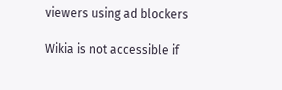viewers using ad blockers

Wikia is not accessible if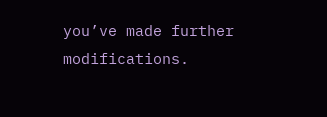you’ve made further modifications.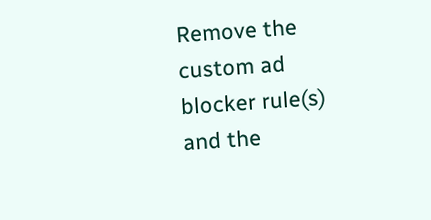Remove the custom ad blocker rule(s) and the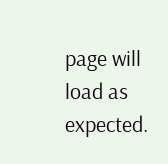page will load as expected.